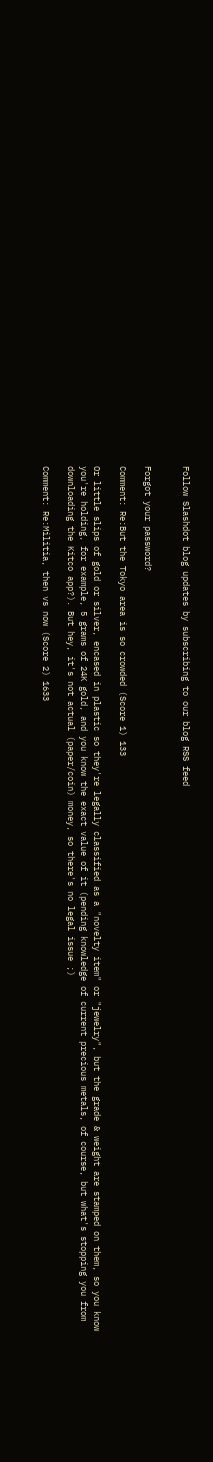Follow Slashdot blog updates by subscribing to our blog RSS feed


Forgot your password?

Comment: Re:But the Tokyo area is so crowded (Score 1) 133

Or little slips of gold or silver, encased in plastic so they're legally classified as a "novelty item" or "jewelry", but the grade & weight are stamped on them, so you know you're holding, for example, 5 grams of 24K gold, and you know the exact value of it (pending knowledge of current precious metals, of course, but what's stopping you from downloading the Kitco app?). But hey, it's not actual (paper/coin) money, so there's no legal issue ;)

Comment: Re:Militia, then vs now (Score 2) 1633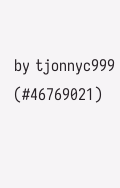by tjonnyc999 (#46769021)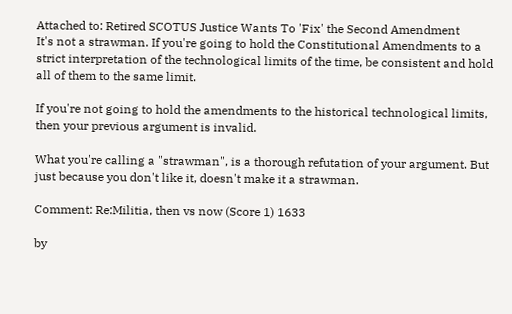Attached to: Retired SCOTUS Justice Wants To 'Fix' the Second Amendment
It's not a strawman. If you're going to hold the Constitutional Amendments to a strict interpretation of the technological limits of the time, be consistent and hold all of them to the same limit.

If you're not going to hold the amendments to the historical technological limits, then your previous argument is invalid.

What you're calling a "strawman", is a thorough refutation of your argument. But just because you don't like it, doesn't make it a strawman.

Comment: Re:Militia, then vs now (Score 1) 1633

by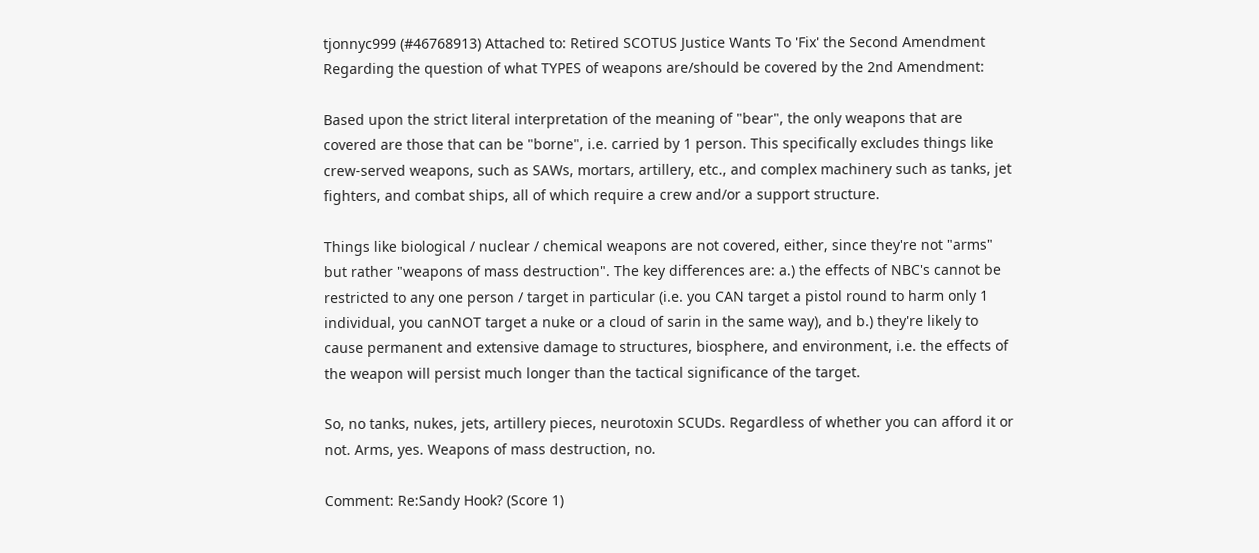tjonnyc999 (#46768913) Attached to: Retired SCOTUS Justice Wants To 'Fix' the Second Amendment
Regarding the question of what TYPES of weapons are/should be covered by the 2nd Amendment:

Based upon the strict literal interpretation of the meaning of "bear", the only weapons that are covered are those that can be "borne", i.e. carried by 1 person. This specifically excludes things like crew-served weapons, such as SAWs, mortars, artillery, etc., and complex machinery such as tanks, jet fighters, and combat ships, all of which require a crew and/or a support structure.

Things like biological / nuclear / chemical weapons are not covered, either, since they're not "arms" but rather "weapons of mass destruction". The key differences are: a.) the effects of NBC's cannot be restricted to any one person / target in particular (i.e. you CAN target a pistol round to harm only 1 individual, you canNOT target a nuke or a cloud of sarin in the same way), and b.) they're likely to cause permanent and extensive damage to structures, biosphere, and environment, i.e. the effects of the weapon will persist much longer than the tactical significance of the target.

So, no tanks, nukes, jets, artillery pieces, neurotoxin SCUDs. Regardless of whether you can afford it or not. Arms, yes. Weapons of mass destruction, no.

Comment: Re:Sandy Hook? (Score 1)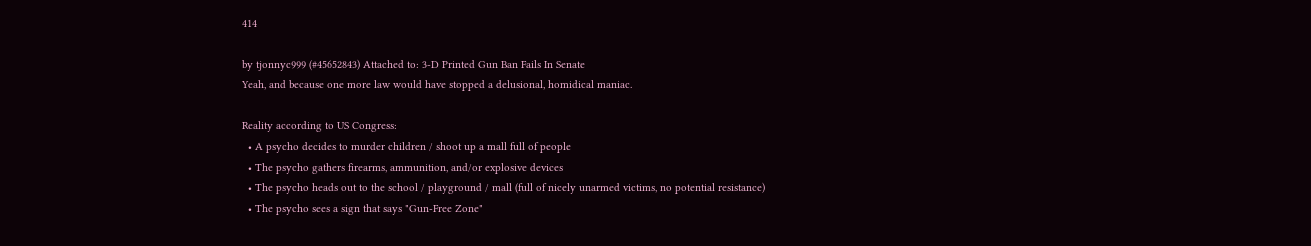414

by tjonnyc999 (#45652843) Attached to: 3-D Printed Gun Ban Fails In Senate
Yeah, and because one more law would have stopped a delusional, homidical maniac.

Reality according to US Congress:
  • A psycho decides to murder children / shoot up a mall full of people
  • The psycho gathers firearms, ammunition, and/or explosive devices
  • The psycho heads out to the school / playground / mall (full of nicely unarmed victims, no potential resistance)
  • The psycho sees a sign that says "Gun-Free Zone"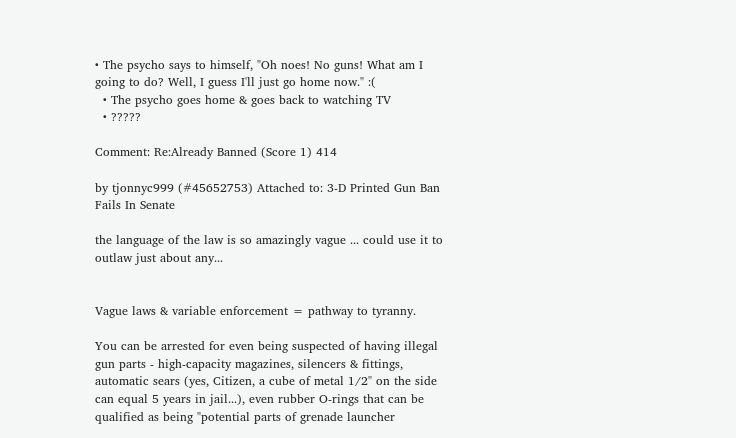• The psycho says to himself, "Oh noes! No guns! What am I going to do? Well, I guess I'll just go home now." :(
  • The psycho goes home & goes back to watching TV
  • ?????

Comment: Re:Already Banned (Score 1) 414

by tjonnyc999 (#45652753) Attached to: 3-D Printed Gun Ban Fails In Senate

the language of the law is so amazingly vague ... could use it to outlaw just about any...


Vague laws & variable enforcement = pathway to tyranny.

You can be arrested for even being suspected of having illegal gun parts - high-capacity magazines, silencers & fittings, automatic sears (yes, Citizen, a cube of metal 1/2" on the side can equal 5 years in jail...), even rubber O-rings that can be qualified as being "potential parts of grenade launcher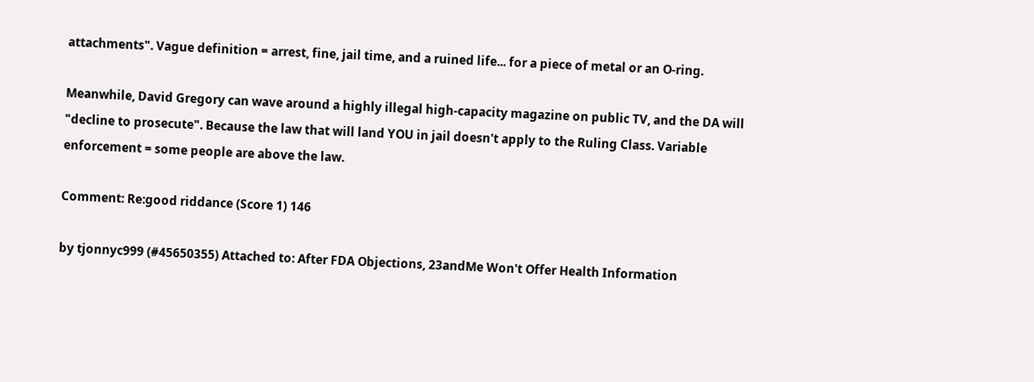attachments". Vague definition = arrest, fine, jail time, and a ruined life... for a piece of metal or an O-ring.

Meanwhile, David Gregory can wave around a highly illegal high-capacity magazine on public TV, and the DA will "decline to prosecute". Because the law that will land YOU in jail doesn't apply to the Ruling Class. Variable enforcement = some people are above the law.

Comment: Re:good riddance (Score 1) 146

by tjonnyc999 (#45650355) Attached to: After FDA Objections, 23andMe Won't Offer Health Information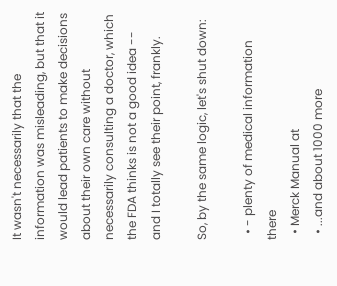It wasn't necessarily that the information was misleading, but that it would lead patients to make decisions about their own care without necessarily consulting a doctor, which the FDA thinks is not a good idea -- and I totally see their point, frankly.

So, by the same logic, let's shut down:

  • - plenty of medical information there
  • Merck Manual at
  • ...and about 1000 more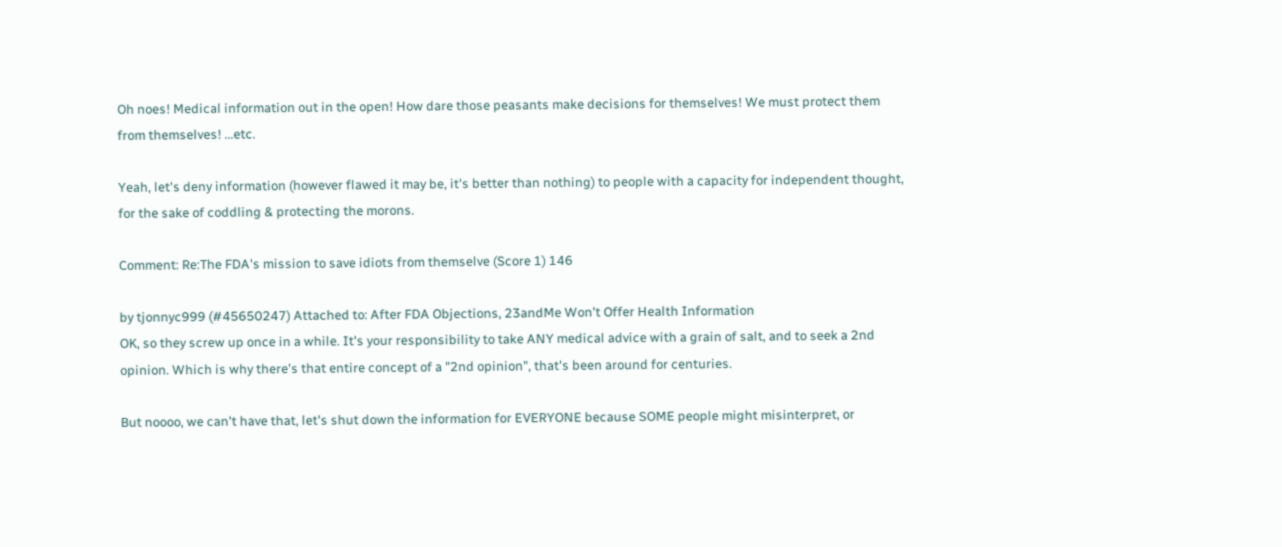Oh noes! Medical information out in the open! How dare those peasants make decisions for themselves! We must protect them from themselves! ...etc.

Yeah, let's deny information (however flawed it may be, it's better than nothing) to people with a capacity for independent thought, for the sake of coddling & protecting the morons.

Comment: Re:The FDA's mission to save idiots from themselve (Score 1) 146

by tjonnyc999 (#45650247) Attached to: After FDA Objections, 23andMe Won't Offer Health Information
OK, so they screw up once in a while. It's your responsibility to take ANY medical advice with a grain of salt, and to seek a 2nd opinion. Which is why there's that entire concept of a "2nd opinion", that's been around for centuries.

But noooo, we can't have that, let's shut down the information for EVERYONE because SOME people might misinterpret, or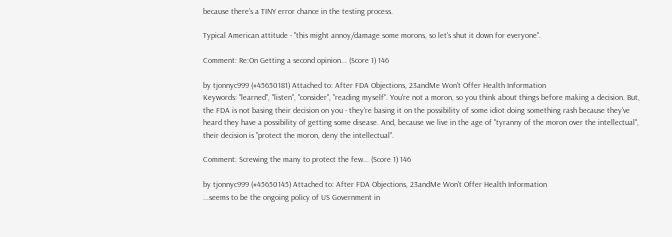because there's a TINY error chance in the testing process.

Typical American attitude - "this might annoy/damage some morons, so let's shut it down for everyone".

Comment: Re:On Getting a second opinion... (Score 1) 146

by tjonnyc999 (#45650181) Attached to: After FDA Objections, 23andMe Won't Offer Health Information
Keywords: "learned", "listen", "consider", "reading myself". You're not a moron, so you think about things before making a decision. But, the FDA is not basing their decision on you - they're basing it on the possibility of some idiot doing something rash because they've heard they have a possibility of getting some disease. And, because we live in the age of "tyranny of the moron over the intellectual", their decision is "protect the moron, deny the intellectual".

Comment: Screwing the many to protect the few... (Score 1) 146

by tjonnyc999 (#45650145) Attached to: After FDA Objections, 23andMe Won't Offer Health Information
...seems to be the ongoing policy of US Government in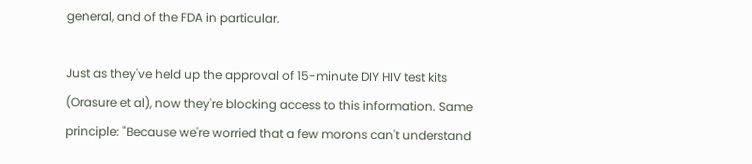general, and of the FDA in particular.

Just as they've held up the approval of 15-minute DIY HIV test kits (Orasure et al), now they're blocking access to this information. Same principle: "Because we're worried that a few morons can't understand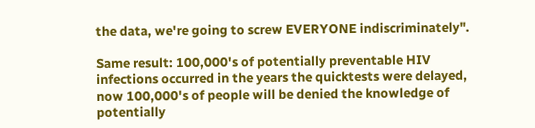the data, we're going to screw EVERYONE indiscriminately".

Same result: 100,000's of potentially preventable HIV infections occurred in the years the quicktests were delayed, now 100,000's of people will be denied the knowledge of potentially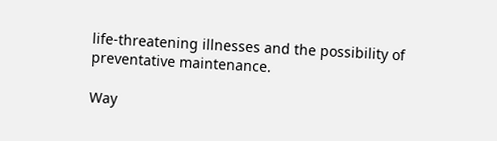life-threatening illnesses and the possibility of preventative maintenance.

Way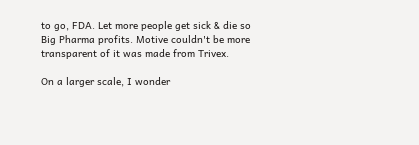to go, FDA. Let more people get sick & die so Big Pharma profits. Motive couldn't be more transparent of it was made from Trivex.

On a larger scale, I wonder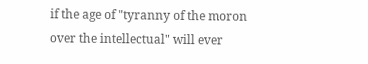if the age of "tyranny of the moron over the intellectual" will ever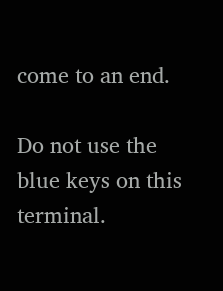come to an end.

Do not use the blue keys on this terminal.